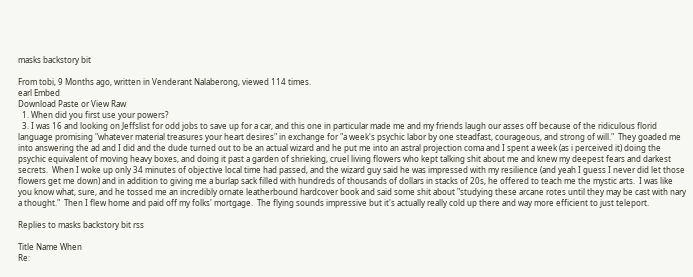masks backstory bit

From tobi, 9 Months ago, written in Venderant Nalaberong, viewed 114 times.
earl Embed
Download Paste or View Raw
  1. When did you first use your powers?
  3. I was 16 and looking on Jeffslist for odd jobs to save up for a car, and this one in particular made me and my friends laugh our asses off because of the ridiculous florid language promising "whatever material treasures your heart desires" in exchange for "a week's psychic labor by one steadfast, courageous, and strong of will."  They goaded me into answering the ad and I did and the dude turned out to be an actual wizard and he put me into an astral projection coma and I spent a week (as i perceived it) doing the psychic equivalent of moving heavy boxes, and doing it past a garden of shrieking, cruel living flowers who kept talking shit about me and knew my deepest fears and darkest secrets.  When I woke up only 34 minutes of objective local time had passed, and the wizard guy said he was impressed with my resilience (and yeah I guess I never did let those flowers get me down) and in addition to giving me a burlap sack filled with hundreds of thousands of dollars in stacks of 20s, he offered to teach me the mystic arts.  I was like you know what, sure, and he tossed me an incredibly ornate leatherbound hardcover book and said some shit about "studying these arcane rotes until they may be cast with nary a thought."  Then I flew home and paid off my folks' mortgage.  The flying sounds impressive but it's actually really cold up there and way more efficient to just teleport.

Replies to masks backstory bit rss

Title Name When
Re: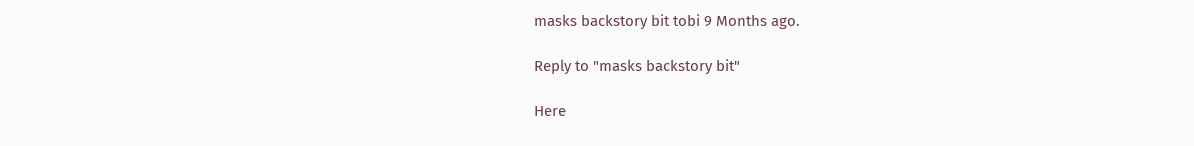masks backstory bit tobi 9 Months ago.

Reply to "masks backstory bit"

Here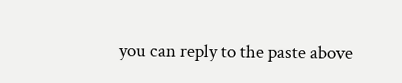you can reply to the paste above